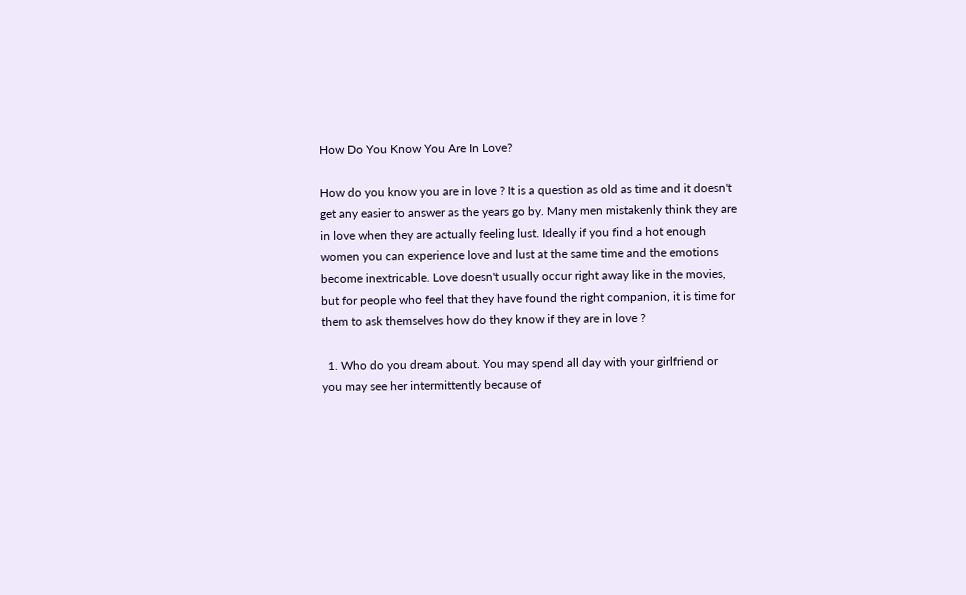How Do You Know You Are In Love?

How do you know you are in love ? It is a question as old as time and it doesn't get any easier to answer as the years go by. Many men mistakenly think they are in love when they are actually feeling lust. Ideally if you find a hot enough women you can experience love and lust at the same time and the emotions become inextricable. Love doesn't usually occur right away like in the movies, but for people who feel that they have found the right companion, it is time for them to ask themselves how do they know if they are in love ?

  1. Who do you dream about. You may spend all day with your girlfriend or you may see her intermittently because of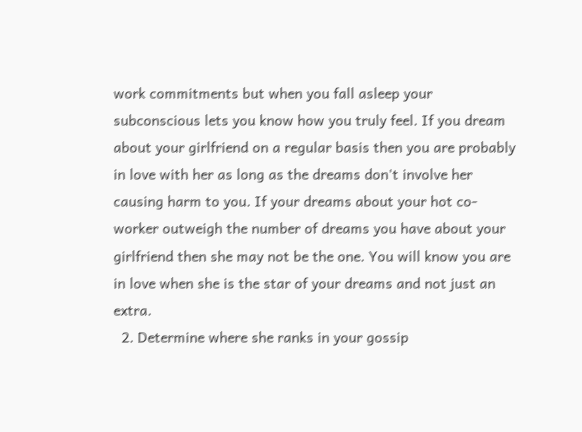work commitments but when you fall asleep your subconscious lets you know how you truly feel. If you dream about your girlfriend on a regular basis then you are probably in love with her as long as the dreams don't involve her causing harm to you. If your dreams about your hot co-worker outweigh the number of dreams you have about your girlfriend then she may not be the one. You will know you are in love when she is the star of your dreams and not just an extra.
  2. Determine where she ranks in your gossip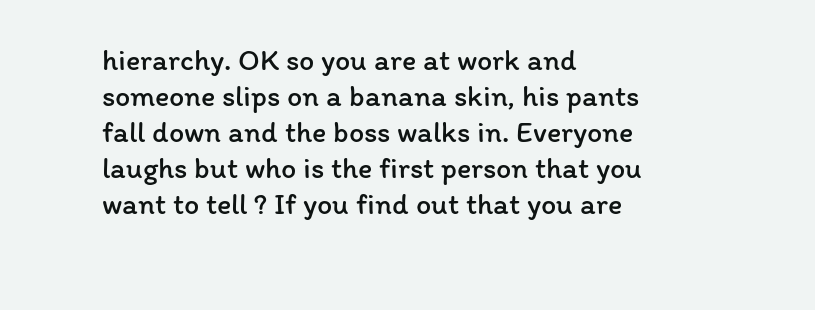hierarchy. OK so you are at work and someone slips on a banana skin, his pants fall down and the boss walks in. Everyone laughs but who is the first person that you want to tell ? If you find out that you are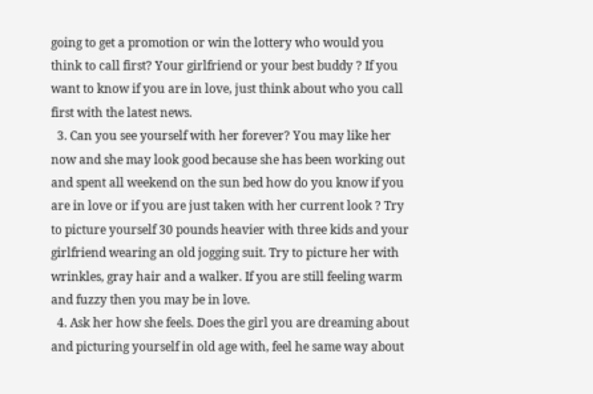going to get a promotion or win the lottery who would you think to call first? Your girlfriend or your best buddy ? If you want to know if you are in love, just think about who you call first with the latest news.
  3. Can you see yourself with her forever? You may like her now and she may look good because she has been working out and spent all weekend on the sun bed how do you know if you are in love or if you are just taken with her current look ? Try to picture yourself 30 pounds heavier with three kids and your girlfriend wearing an old jogging suit. Try to picture her with wrinkles, gray hair and a walker. If you are still feeling warm and fuzzy then you may be in love.
  4. Ask her how she feels. Does the girl you are dreaming about and picturing yourself in old age with, feel he same way about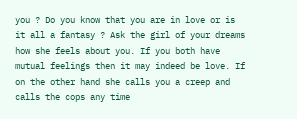you ? Do you know that you are in love or is it all a fantasy ? Ask the girl of your dreams how she feels about you. If you both have mutual feelings then it may indeed be love. If on the other hand she calls you a creep and calls the cops any time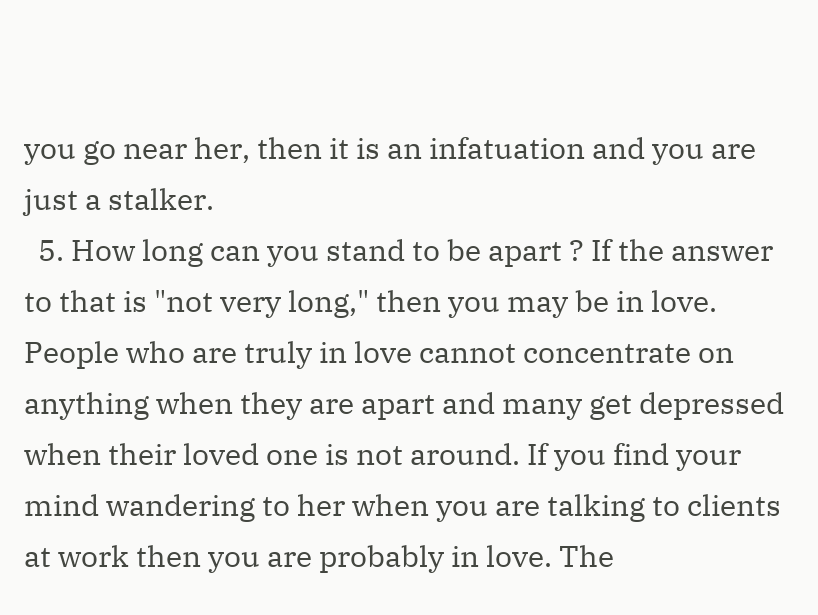you go near her, then it is an infatuation and you are just a stalker.
  5. How long can you stand to be apart ? If the answer to that is "not very long," then you may be in love. People who are truly in love cannot concentrate on anything when they are apart and many get depressed when their loved one is not around. If you find your mind wandering to her when you are talking to clients at work then you are probably in love. The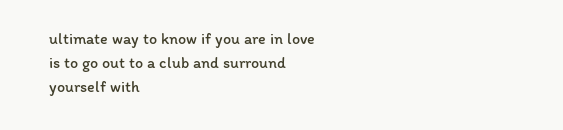ultimate way to know if you are in love is to go out to a club and surround yourself with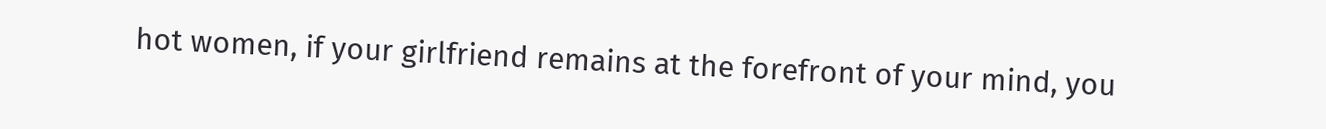hot women, if your girlfriend remains at the forefront of your mind, you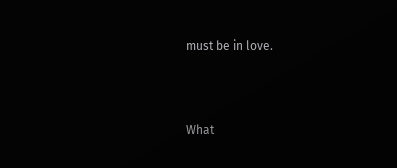must be in love.



What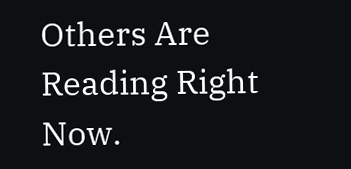Others Are Reading Right Now.